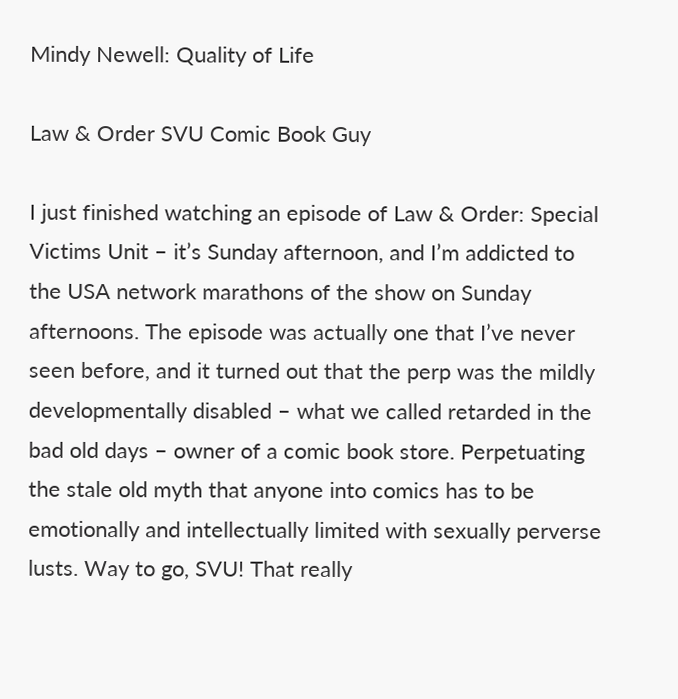Mindy Newell: Quality of Life

Law & Order SVU Comic Book Guy

I just finished watching an episode of Law & Order: Special Victims Unit – it’s Sunday afternoon, and I’m addicted to the USA network marathons of the show on Sunday afternoons. The episode was actually one that I’ve never seen before, and it turned out that the perp was the mildly developmentally disabled – what we called retarded in the bad old days – owner of a comic book store. Perpetuating the stale old myth that anyone into comics has to be emotionally and intellectually limited with sexually perverse lusts. Way to go, SVU! That really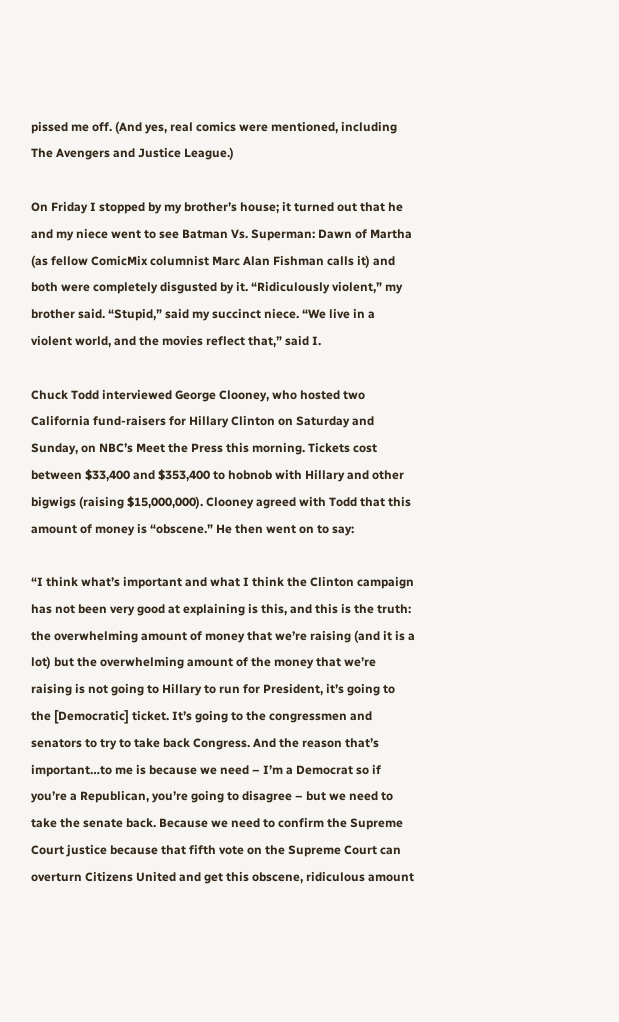pissed me off. (And yes, real comics were mentioned, including The Avengers and Justice League.)

On Friday I stopped by my brother’s house; it turned out that he and my niece went to see Batman Vs. Superman: Dawn of Martha (as fellow ComicMix columnist Marc Alan Fishman calls it) and both were completely disgusted by it. “Ridiculously violent,” my brother said. “Stupid,” said my succinct niece. “We live in a violent world, and the movies reflect that,” said I.

Chuck Todd interviewed George Clooney, who hosted two California fund-raisers for Hillary Clinton on Saturday and Sunday, on NBC’s Meet the Press this morning. Tickets cost between $33,400 and $353,400 to hobnob with Hillary and other bigwigs (raising $15,000,000). Clooney agreed with Todd that this amount of money is “obscene.” He then went on to say:

“I think what’s important and what I think the Clinton campaign has not been very good at explaining is this, and this is the truth: the overwhelming amount of money that we’re raising (and it is a lot) but the overwhelming amount of the money that we’re raising is not going to Hillary to run for President, it’s going to the [Democratic] ticket. It’s going to the congressmen and senators to try to take back Congress. And the reason that’s important…to me is because we need – I’m a Democrat so if you’re a Republican, you’re going to disagree – but we need to take the senate back. Because we need to confirm the Supreme Court justice because that fifth vote on the Supreme Court can overturn Citizens United and get this obscene, ridiculous amount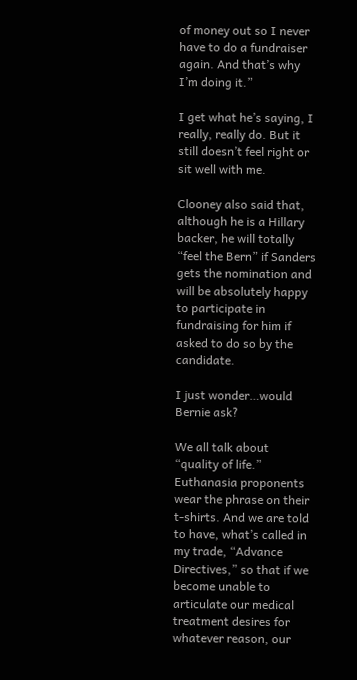of money out so I never have to do a fundraiser again. And that’s why I’m doing it.”

I get what he’s saying, I really, really do. But it still doesn’t feel right or sit well with me.

Clooney also said that, although he is a Hillary backer, he will totally “feel the Bern” if Sanders gets the nomination and will be absolutely happy to participate in fundraising for him if asked to do so by the candidate.

I just wonder…would Bernie ask?

We all talk about “quality of life.” Euthanasia proponents wear the phrase on their t-shirts. And we are told to have, what’s called in my trade, “Advance Directives,” so that if we become unable to articulate our medical treatment desires for whatever reason, our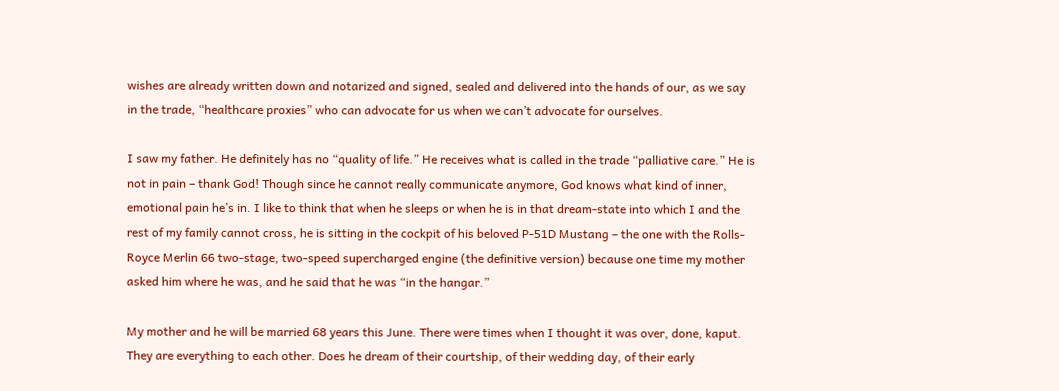wishes are already written down and notarized and signed, sealed and delivered into the hands of our, as we say in the trade, “healthcare proxies” who can advocate for us when we can’t advocate for ourselves.

I saw my father. He definitely has no “quality of life.” He receives what is called in the trade “palliative care.” He is not in pain – thank God! Though since he cannot really communicate anymore, God knows what kind of inner, emotional pain he’s in. I like to think that when he sleeps or when he is in that dream-state into which I and the rest of my family cannot cross, he is sitting in the cockpit of his beloved P-51D Mustang – the one with the Rolls-Royce Merlin 66 two-stage, two-speed supercharged engine (the definitive version) because one time my mother asked him where he was, and he said that he was “in the hangar.”

My mother and he will be married 68 years this June. There were times when I thought it was over, done, kaput. They are everything to each other. Does he dream of their courtship, of their wedding day, of their early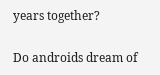years together?

Do androids dream of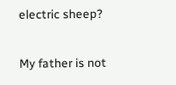electric sheep?

My father is not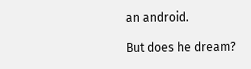an android.

But does he dream?